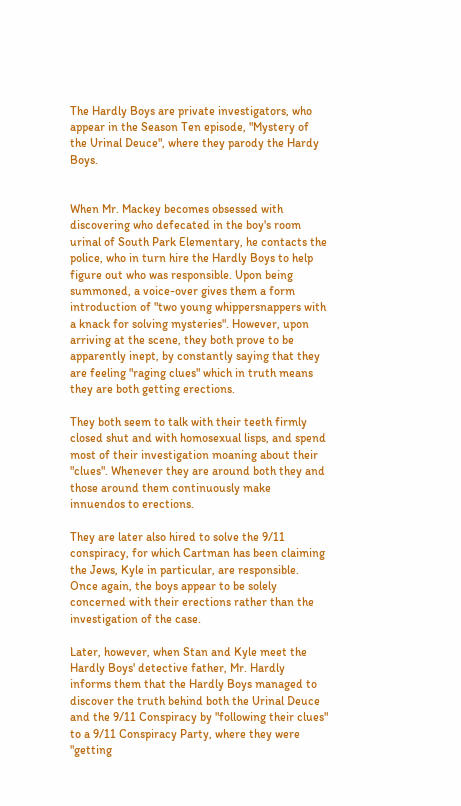The Hardly Boys are private investigators, who appear in the Season Ten episode, "Mystery of the Urinal Deuce", where they parody the Hardy Boys.


When Mr. Mackey becomes obsessed with discovering who defecated in the boy's room urinal of South Park Elementary, he contacts the police, who in turn hire the Hardly Boys to help figure out who was responsible. Upon being summoned, a voice-over gives them a form introduction of "two young whippersnappers with a knack for solving mysteries". However, upon arriving at the scene, they both prove to be apparently inept, by constantly saying that they are feeling "raging clues" which in truth means they are both getting erections.

They both seem to talk with their teeth firmly closed shut and with homosexual lisps, and spend most of their investigation moaning about their "clues". Whenever they are around both they and those around them continuously make innuendos to erections.

They are later also hired to solve the 9/11 conspiracy, for which Cartman has been claiming the Jews, Kyle in particular, are responsible. Once again, the boys appear to be solely concerned with their erections rather than the investigation of the case.

Later, however, when Stan and Kyle meet the Hardly Boys' detective father, Mr. Hardly informs them that the Hardly Boys managed to discover the truth behind both the Urinal Deuce and the 9/11 Conspiracy by "following their clues" to a 9/11 Conspiracy Party, where they were "getting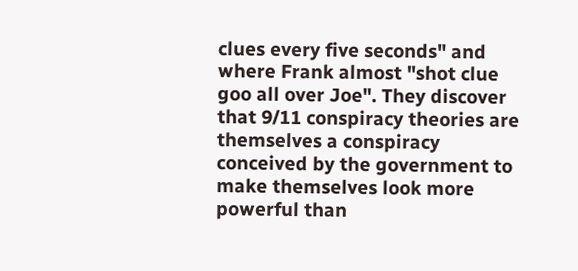clues every five seconds" and where Frank almost "shot clue goo all over Joe". They discover that 9/11 conspiracy theories are themselves a conspiracy conceived by the government to make themselves look more powerful than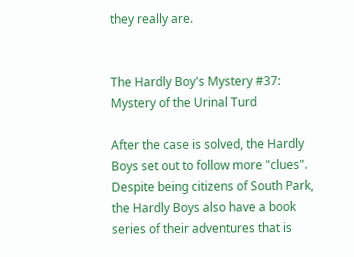they really are.


The Hardly Boy's Mystery #37: Mystery of the Urinal Turd

After the case is solved, the Hardly Boys set out to follow more "clues". Despite being citizens of South Park, the Hardly Boys also have a book series of their adventures that is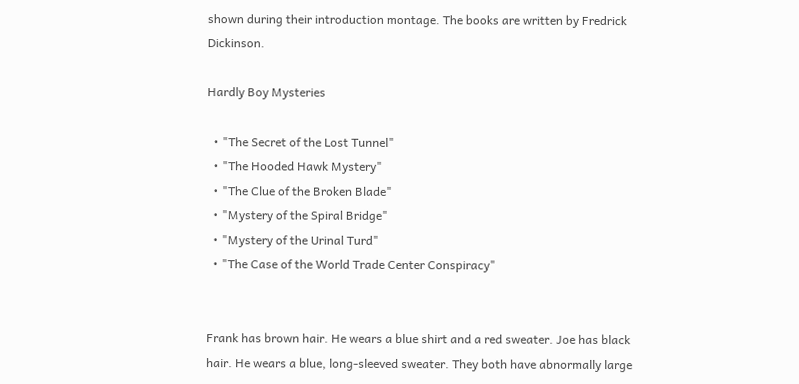shown during their introduction montage. The books are written by Fredrick Dickinson.

Hardly Boy Mysteries

  • "The Secret of the Lost Tunnel"
  • "The Hooded Hawk Mystery"
  • "The Clue of the Broken Blade"
  • "Mystery of the Spiral Bridge"
  • "Mystery of the Urinal Turd"
  • "The Case of the World Trade Center Conspiracy"


Frank has brown hair. He wears a blue shirt and a red sweater. Joe has black hair. He wears a blue, long-sleeved sweater. They both have abnormally large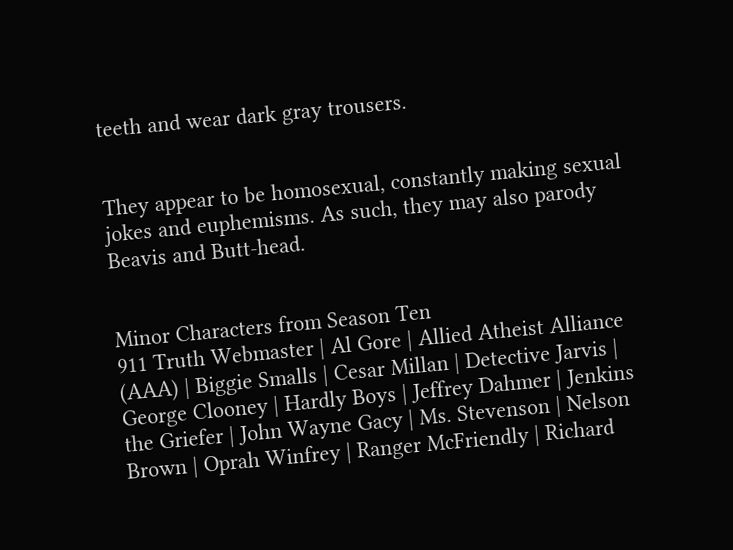teeth and wear dark gray trousers.


They appear to be homosexual, constantly making sexual jokes and euphemisms. As such, they may also parody Beavis and Butt-head.


Minor Characters from Season Ten
911 Truth Webmaster | Al Gore | Allied Atheist Alliance (AAA) | Biggie Smalls | Cesar Millan | Detective Jarvis | George Clooney | Hardly Boys | Jeffrey Dahmer | Jenkins the Griefer | John Wayne Gacy | Ms. Stevenson | Nelson Brown | Oprah Winfrey | Ranger McFriendly | Richard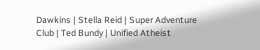Dawkins | Stella Reid | Super Adventure Club | Ted Bundy | Unified Atheist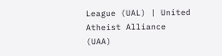League (UAL) | United Atheist Alliance (UAA)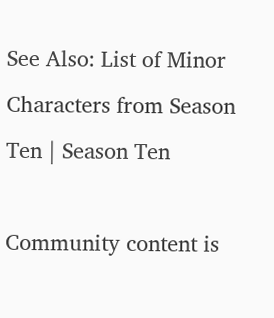See Also: List of Minor Characters from Season Ten | Season Ten

Community content is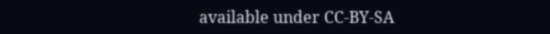available under CC-BY-SA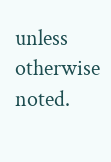unless otherwise noted.